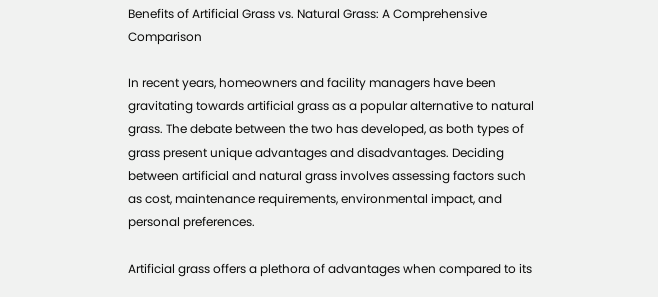Benefits of Artificial Grass vs. Natural Grass: A Comprehensive Comparison

In recent years, homeowners and facility managers have been gravitating towards artificial grass as a popular alternative to natural grass. The debate between the two has developed, as both types of grass present unique advantages and disadvantages. Deciding between artificial and natural grass involves assessing factors such as cost, maintenance requirements, environmental impact, and personal preferences.

Artificial grass offers a plethora of advantages when compared to its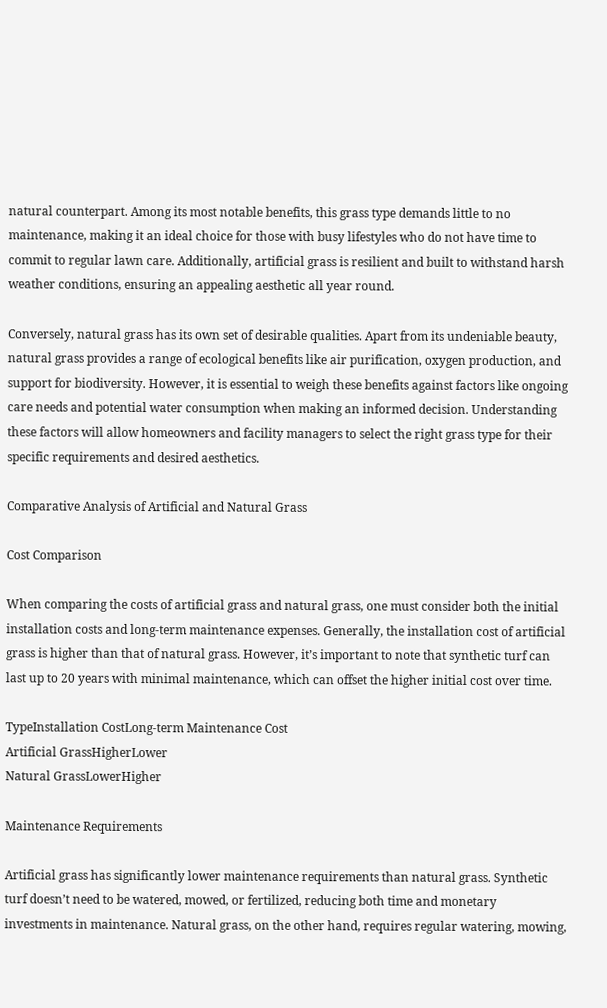natural counterpart. Among its most notable benefits, this grass type demands little to no maintenance, making it an ideal choice for those with busy lifestyles who do not have time to commit to regular lawn care. Additionally, artificial grass is resilient and built to withstand harsh weather conditions, ensuring an appealing aesthetic all year round.

Conversely, natural grass has its own set of desirable qualities. Apart from its undeniable beauty, natural grass provides a range of ecological benefits like air purification, oxygen production, and support for biodiversity. However, it is essential to weigh these benefits against factors like ongoing care needs and potential water consumption when making an informed decision. Understanding these factors will allow homeowners and facility managers to select the right grass type for their specific requirements and desired aesthetics.

Comparative Analysis of Artificial and Natural Grass

Cost Comparison

When comparing the costs of artificial grass and natural grass, one must consider both the initial installation costs and long-term maintenance expenses. Generally, the installation cost of artificial grass is higher than that of natural grass. However, it’s important to note that synthetic turf can last up to 20 years with minimal maintenance, which can offset the higher initial cost over time.

TypeInstallation CostLong-term Maintenance Cost
Artificial GrassHigherLower
Natural GrassLowerHigher

Maintenance Requirements

Artificial grass has significantly lower maintenance requirements than natural grass. Synthetic turf doesn’t need to be watered, mowed, or fertilized, reducing both time and monetary investments in maintenance. Natural grass, on the other hand, requires regular watering, mowing,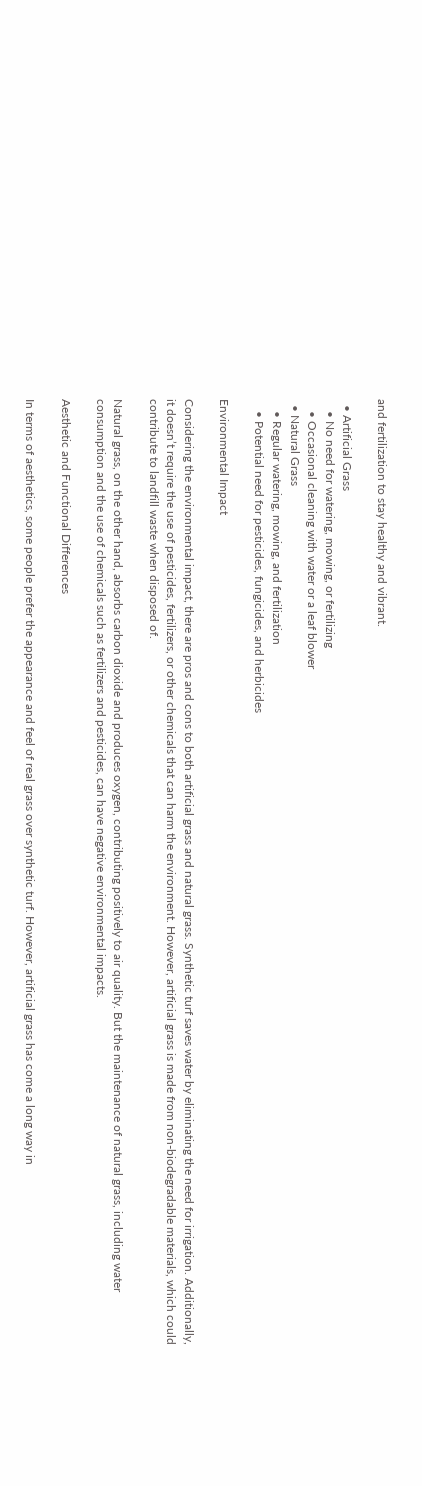and fertilization to stay healthy and vibrant.

  • Artificial Grass
    • No need for watering, mowing, or fertilizing
    • Occasional cleaning with water or a leaf blower
  • Natural Grass
    • Regular watering, mowing, and fertilization
    • Potential need for pesticides, fungicides, and herbicides

Environmental Impact

Considering the environmental impact, there are pros and cons to both artificial grass and natural grass. Synthetic turf saves water by eliminating the need for irrigation. Additionally, it doesn’t require the use of pesticides, fertilizers, or other chemicals that can harm the environment. However, artificial grass is made from non-biodegradable materials, which could contribute to landfill waste when disposed of.

Natural grass, on the other hand, absorbs carbon dioxide and produces oxygen, contributing positively to air quality. But the maintenance of natural grass, including water consumption and the use of chemicals such as fertilizers and pesticides, can have negative environmental impacts.

Aesthetic and Functional Differences

In terms of aesthetics, some people prefer the appearance and feel of real grass over synthetic turf. However, artificial grass has come a long way in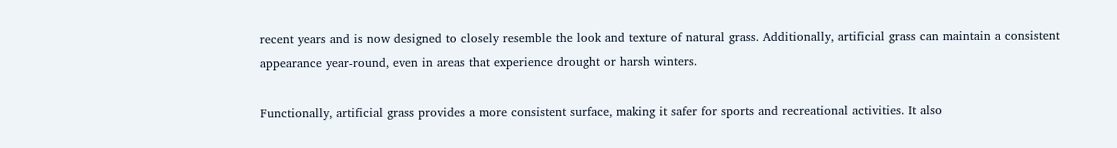recent years and is now designed to closely resemble the look and texture of natural grass. Additionally, artificial grass can maintain a consistent appearance year-round, even in areas that experience drought or harsh winters.

Functionally, artificial grass provides a more consistent surface, making it safer for sports and recreational activities. It also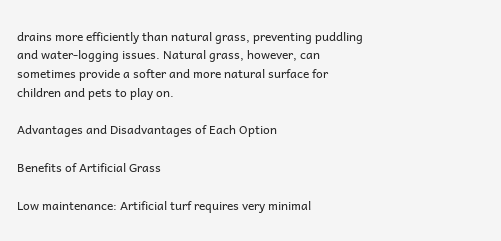drains more efficiently than natural grass, preventing puddling and water-logging issues. Natural grass, however, can sometimes provide a softer and more natural surface for children and pets to play on.

Advantages and Disadvantages of Each Option

Benefits of Artificial Grass

Low maintenance: Artificial turf requires very minimal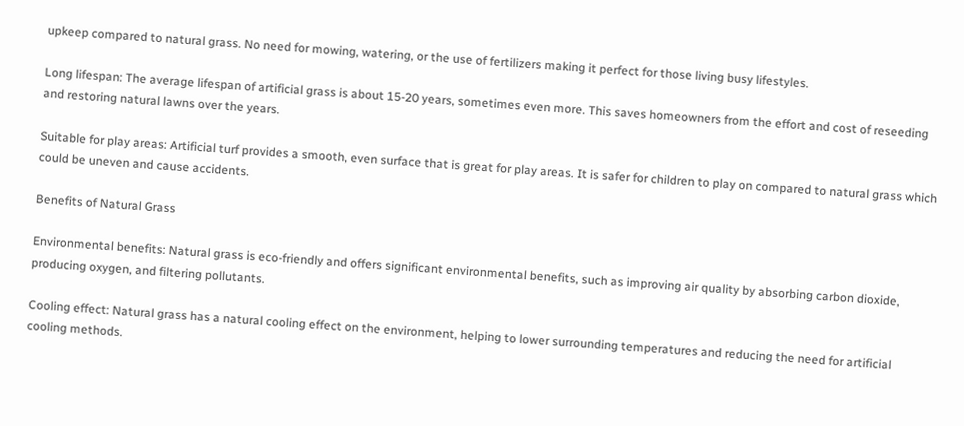upkeep compared to natural grass. No need for mowing, watering, or the use of fertilizers making it perfect for those living busy lifestyles.

Long lifespan: The average lifespan of artificial grass is about 15-20 years, sometimes even more. This saves homeowners from the effort and cost of reseeding and restoring natural lawns over the years.

Suitable for play areas: Artificial turf provides a smooth, even surface that is great for play areas. It is safer for children to play on compared to natural grass which could be uneven and cause accidents.

Benefits of Natural Grass

Environmental benefits: Natural grass is eco-friendly and offers significant environmental benefits, such as improving air quality by absorbing carbon dioxide, producing oxygen, and filtering pollutants.

Cooling effect: Natural grass has a natural cooling effect on the environment, helping to lower surrounding temperatures and reducing the need for artificial cooling methods.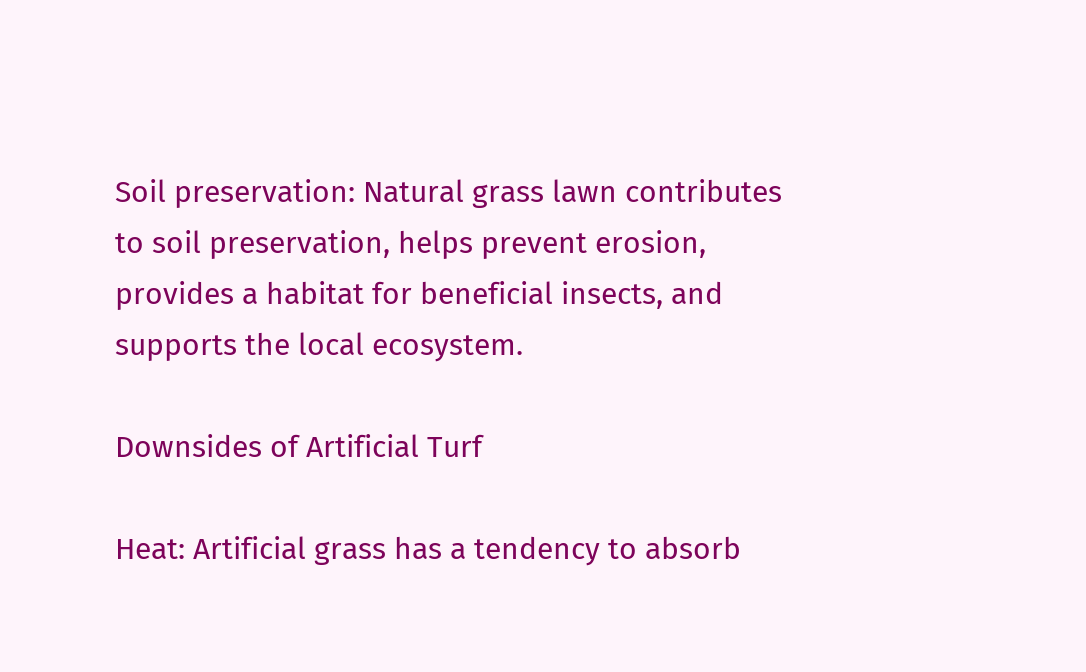Soil preservation: Natural grass lawn contributes to soil preservation, helps prevent erosion, provides a habitat for beneficial insects, and supports the local ecosystem.

Downsides of Artificial Turf

Heat: Artificial grass has a tendency to absorb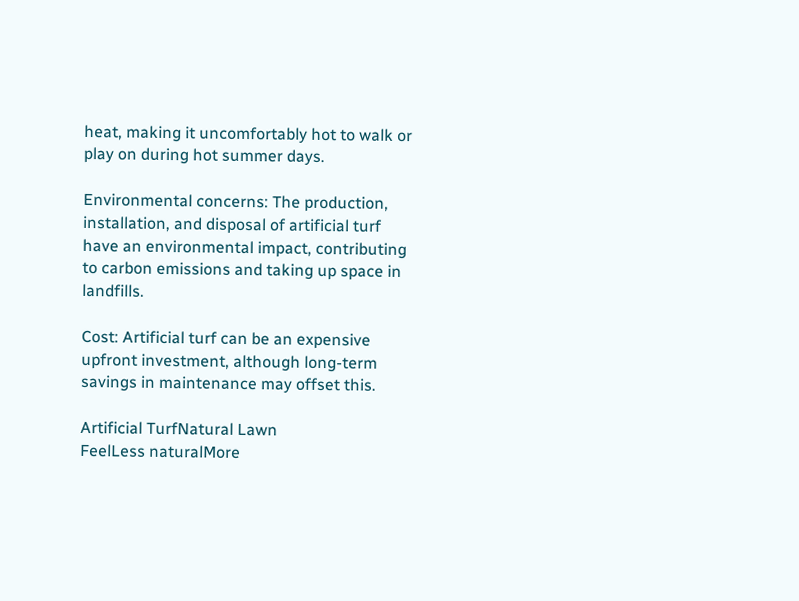heat, making it uncomfortably hot to walk or play on during hot summer days.

Environmental concerns: The production, installation, and disposal of artificial turf have an environmental impact, contributing to carbon emissions and taking up space in landfills.

Cost: Artificial turf can be an expensive upfront investment, although long-term savings in maintenance may offset this.

Artificial TurfNatural Lawn
FeelLess naturalMore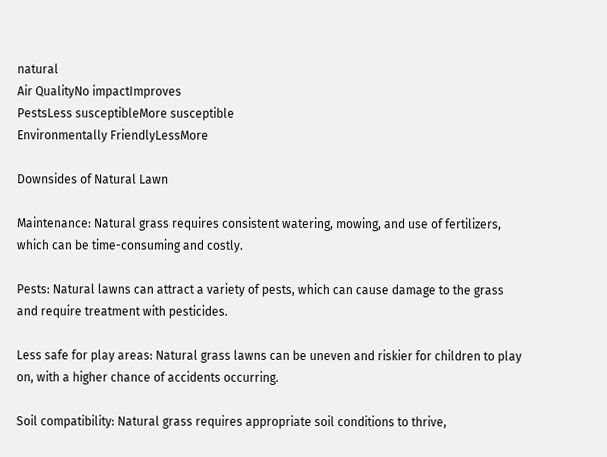natural
Air QualityNo impactImproves
PestsLess susceptibleMore susceptible
Environmentally FriendlyLessMore

Downsides of Natural Lawn

Maintenance: Natural grass requires consistent watering, mowing, and use of fertilizers, which can be time-consuming and costly.

Pests: Natural lawns can attract a variety of pests, which can cause damage to the grass and require treatment with pesticides.

Less safe for play areas: Natural grass lawns can be uneven and riskier for children to play on, with a higher chance of accidents occurring.

Soil compatibility: Natural grass requires appropriate soil conditions to thrive,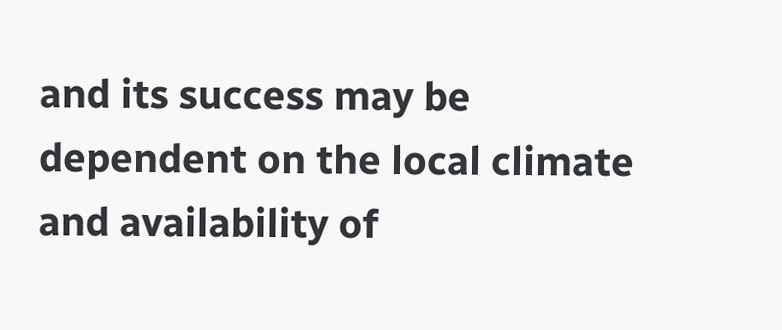and its success may be dependent on the local climate and availability of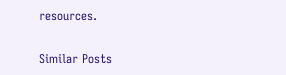resources.

Similar Posts